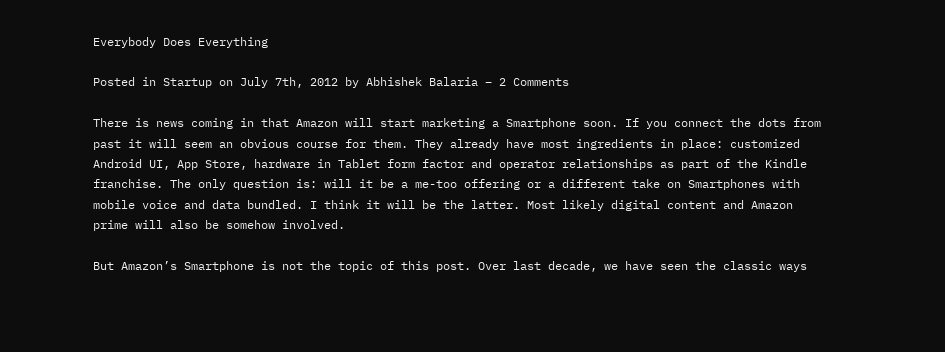Everybody Does Everything

Posted in Startup on July 7th, 2012 by Abhishek Balaria – 2 Comments

There is news coming in that Amazon will start marketing a Smartphone soon. If you connect the dots from past it will seem an obvious course for them. They already have most ingredients in place: customized Android UI, App Store, hardware in Tablet form factor and operator relationships as part of the Kindle franchise. The only question is: will it be a me-too offering or a different take on Smartphones with mobile voice and data bundled. I think it will be the latter. Most likely digital content and Amazon prime will also be somehow involved.

But Amazon’s Smartphone is not the topic of this post. Over last decade, we have seen the classic ways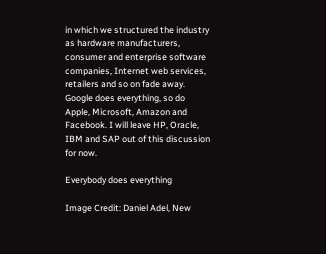in which we structured the industry as hardware manufacturers, consumer and enterprise software companies, Internet web services, retailers and so on fade away. Google does everything, so do Apple, Microsoft, Amazon and Facebook. I will leave HP, Oracle, IBM and SAP out of this discussion for now.

Everybody does everything

Image Credit: Daniel Adel, New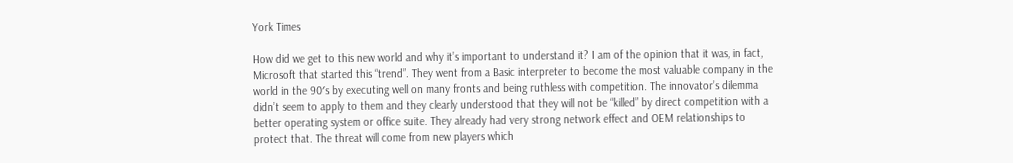York Times

How did we get to this new world and why it’s important to understand it? I am of the opinion that it was, in fact, Microsoft that started this “trend”. They went from a Basic interpreter to become the most valuable company in the world in the 90′s by executing well on many fronts and being ruthless with competition. The innovator’s dilemma didn’t seem to apply to them and they clearly understood that they will not be “killed” by direct competition with a better operating system or office suite. They already had very strong network effect and OEM relationships to protect that. The threat will come from new players which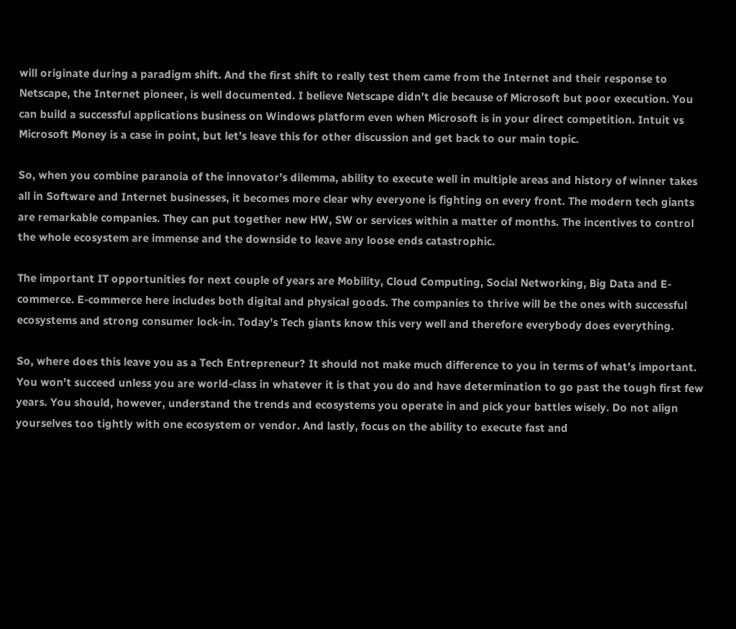will originate during a paradigm shift. And the first shift to really test them came from the Internet and their response to Netscape, the Internet pioneer, is well documented. I believe Netscape didn’t die because of Microsoft but poor execution. You can build a successful applications business on Windows platform even when Microsoft is in your direct competition. Intuit vs Microsoft Money is a case in point, but let’s leave this for other discussion and get back to our main topic.

So, when you combine paranoia of the innovator’s dilemma, ability to execute well in multiple areas and history of winner takes all in Software and Internet businesses, it becomes more clear why everyone is fighting on every front. The modern tech giants are remarkable companies. They can put together new HW, SW or services within a matter of months. The incentives to control the whole ecosystem are immense and the downside to leave any loose ends catastrophic.

The important IT opportunities for next couple of years are Mobility, Cloud Computing, Social Networking, Big Data and E-commerce. E-commerce here includes both digital and physical goods. The companies to thrive will be the ones with successful ecosystems and strong consumer lock-in. Today’s Tech giants know this very well and therefore everybody does everything.

So, where does this leave you as a Tech Entrepreneur? It should not make much difference to you in terms of what’s important. You won’t succeed unless you are world-class in whatever it is that you do and have determination to go past the tough first few years. You should, however, understand the trends and ecosystems you operate in and pick your battles wisely. Do not align yourselves too tightly with one ecosystem or vendor. And lastly, focus on the ability to execute fast and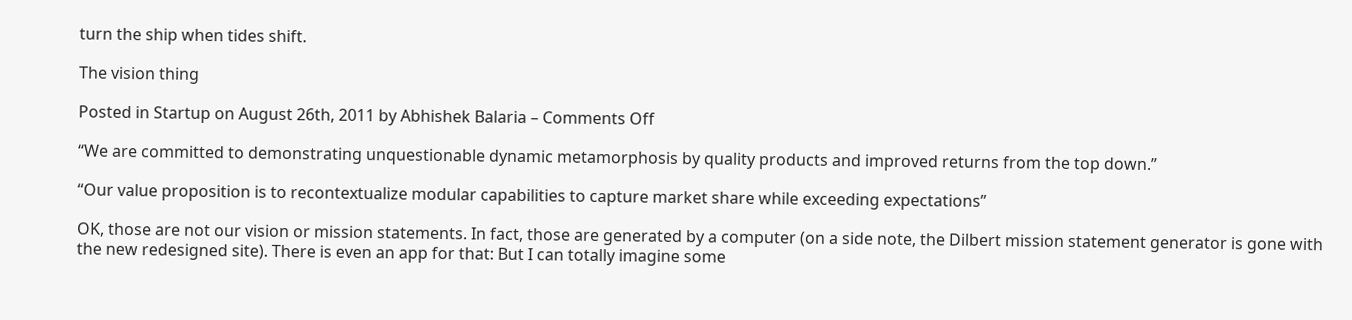turn the ship when tides shift.

The vision thing

Posted in Startup on August 26th, 2011 by Abhishek Balaria – Comments Off

“We are committed to demonstrating unquestionable dynamic metamorphosis by quality products and improved returns from the top down.”

“Our value proposition is to recontextualize modular capabilities to capture market share while exceeding expectations”

OK, those are not our vision or mission statements. In fact, those are generated by a computer (on a side note, the Dilbert mission statement generator is gone with the new redesigned site). There is even an app for that: But I can totally imagine some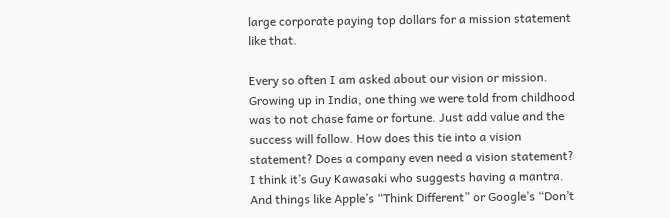large corporate paying top dollars for a mission statement like that.

Every so often I am asked about our vision or mission. Growing up in India, one thing we were told from childhood was to not chase fame or fortune. Just add value and the success will follow. How does this tie into a vision statement? Does a company even need a vision statement? I think it’s Guy Kawasaki who suggests having a mantra. And things like Apple’s “Think Different” or Google’s “Don’t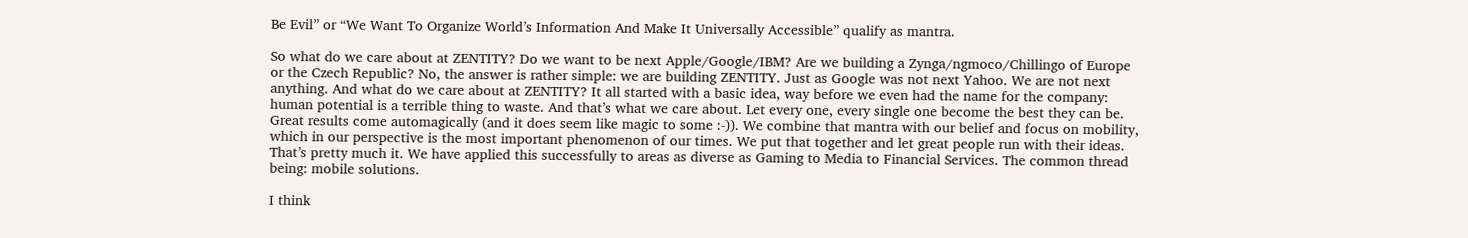Be Evil” or “We Want To Organize World’s Information And Make It Universally Accessible” qualify as mantra.

So what do we care about at ZENTITY? Do we want to be next Apple/Google/IBM? Are we building a Zynga/ngmoco/Chillingo of Europe or the Czech Republic? No, the answer is rather simple: we are building ZENTITY. Just as Google was not next Yahoo. We are not next anything. And what do we care about at ZENTITY? It all started with a basic idea, way before we even had the name for the company: human potential is a terrible thing to waste. And that’s what we care about. Let every one, every single one become the best they can be. Great results come automagically (and it does seem like magic to some :-)). We combine that mantra with our belief and focus on mobility, which in our perspective is the most important phenomenon of our times. We put that together and let great people run with their ideas. That’s pretty much it. We have applied this successfully to areas as diverse as Gaming to Media to Financial Services. The common thread being: mobile solutions.

I think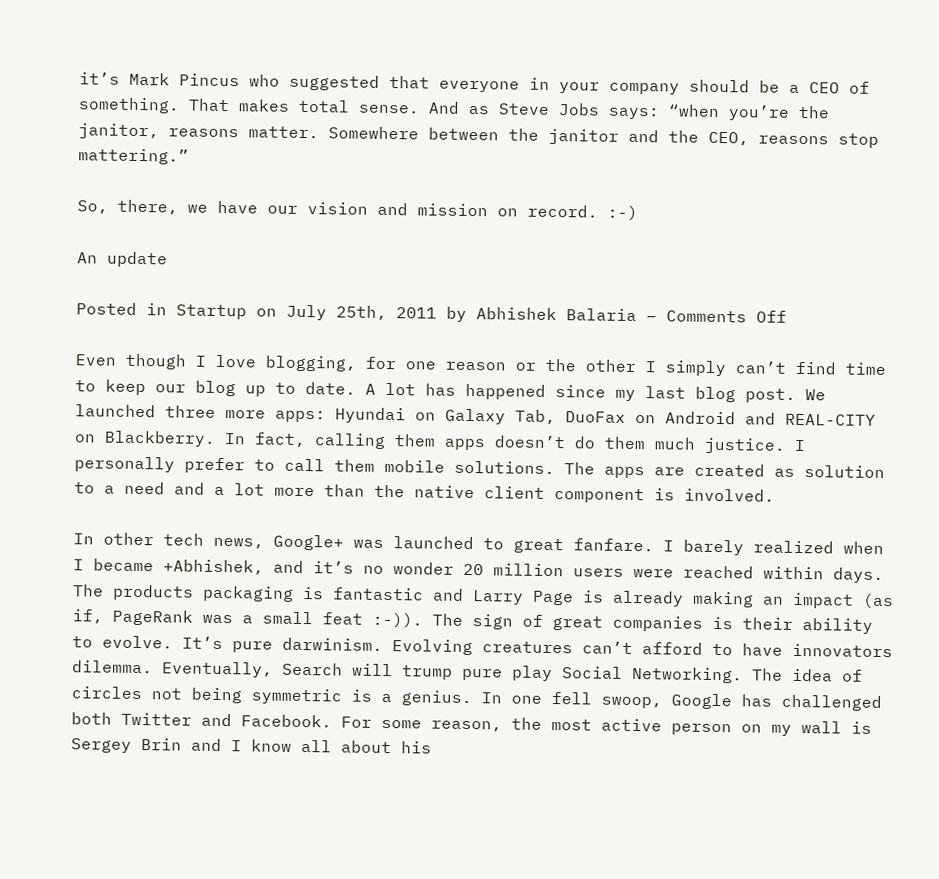it’s Mark Pincus who suggested that everyone in your company should be a CEO of something. That makes total sense. And as Steve Jobs says: “when you’re the janitor, reasons matter. Somewhere between the janitor and the CEO, reasons stop mattering.”

So, there, we have our vision and mission on record. :-)

An update

Posted in Startup on July 25th, 2011 by Abhishek Balaria – Comments Off

Even though I love blogging, for one reason or the other I simply can’t find time to keep our blog up to date. A lot has happened since my last blog post. We launched three more apps: Hyundai on Galaxy Tab, DuoFax on Android and REAL-CITY on Blackberry. In fact, calling them apps doesn’t do them much justice. I personally prefer to call them mobile solutions. The apps are created as solution to a need and a lot more than the native client component is involved.

In other tech news, Google+ was launched to great fanfare. I barely realized when I became +Abhishek, and it’s no wonder 20 million users were reached within days. The products packaging is fantastic and Larry Page is already making an impact (as if, PageRank was a small feat :-)). The sign of great companies is their ability to evolve. It’s pure darwinism. Evolving creatures can’t afford to have innovators dilemma. Eventually, Search will trump pure play Social Networking. The idea of circles not being symmetric is a genius. In one fell swoop, Google has challenged both Twitter and Facebook. For some reason, the most active person on my wall is Sergey Brin and I know all about his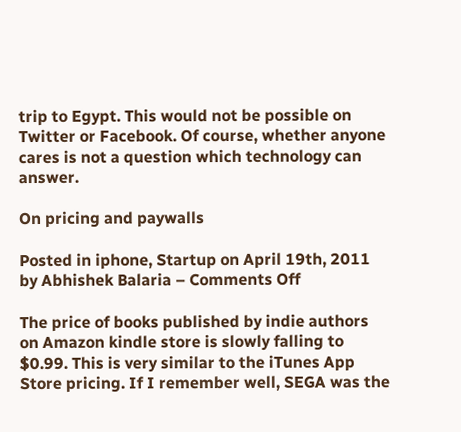trip to Egypt. This would not be possible on Twitter or Facebook. Of course, whether anyone cares is not a question which technology can answer.

On pricing and paywalls

Posted in iphone, Startup on April 19th, 2011 by Abhishek Balaria – Comments Off

The price of books published by indie authors on Amazon kindle store is slowly falling to $0.99. This is very similar to the iTunes App Store pricing. If I remember well, SEGA was the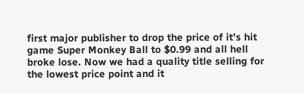first major publisher to drop the price of it’s hit game Super Monkey Ball to $0.99 and all hell broke lose. Now we had a quality title selling for the lowest price point and it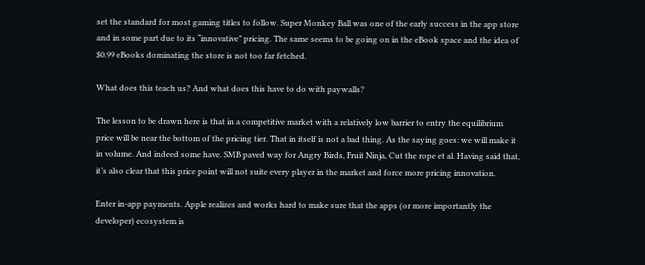set the standard for most gaming titles to follow. Super Monkey Ball was one of the early success in the app store and in some part due to its “innovative” pricing. The same seems to be going on in the eBook space and the idea of $0.99 eBooks dominating the store is not too far fetched.

What does this teach us? And what does this have to do with paywalls?

The lesson to be drawn here is that in a competitive market with a relatively low barrier to entry the equilibrium price will be near the bottom of the pricing tier. That in itself is not a bad thing. As the saying goes: we will make it in volume. And indeed some have. SMB paved way for Angry Birds, Fruit Ninja, Cut the rope et al. Having said that, it’s also clear that this price point will not suite every player in the market and force more pricing innovation.

Enter in-app payments. Apple realizes and works hard to make sure that the apps (or more importantly the developer) ecosystem is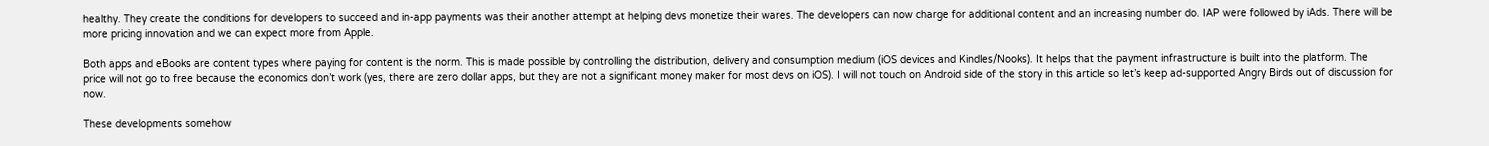healthy. They create the conditions for developers to succeed and in-app payments was their another attempt at helping devs monetize their wares. The developers can now charge for additional content and an increasing number do. IAP were followed by iAds. There will be more pricing innovation and we can expect more from Apple.

Both apps and eBooks are content types where paying for content is the norm. This is made possible by controlling the distribution, delivery and consumption medium (iOS devices and Kindles/Nooks). It helps that the payment infrastructure is built into the platform. The price will not go to free because the economics don’t work (yes, there are zero dollar apps, but they are not a significant money maker for most devs on iOS). I will not touch on Android side of the story in this article so let’s keep ad-supported Angry Birds out of discussion for now.

These developments somehow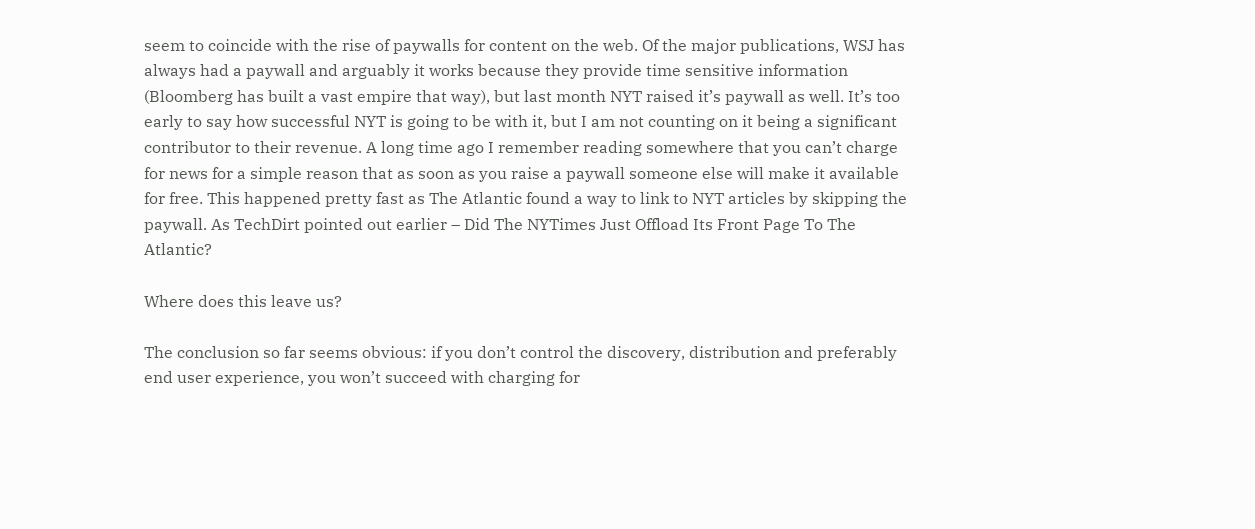seem to coincide with the rise of paywalls for content on the web. Of the major publications, WSJ has always had a paywall and arguably it works because they provide time sensitive information (Bloomberg has built a vast empire that way), but last month NYT raised it’s paywall as well. It’s too early to say how successful NYT is going to be with it, but I am not counting on it being a significant contributor to their revenue. A long time ago I remember reading somewhere that you can’t charge for news for a simple reason that as soon as you raise a paywall someone else will make it available for free. This happened pretty fast as The Atlantic found a way to link to NYT articles by skipping the paywall. As TechDirt pointed out earlier – Did The NYTimes Just Offload Its Front Page To The Atlantic?

Where does this leave us?

The conclusion so far seems obvious: if you don’t control the discovery, distribution and preferably end user experience, you won’t succeed with charging for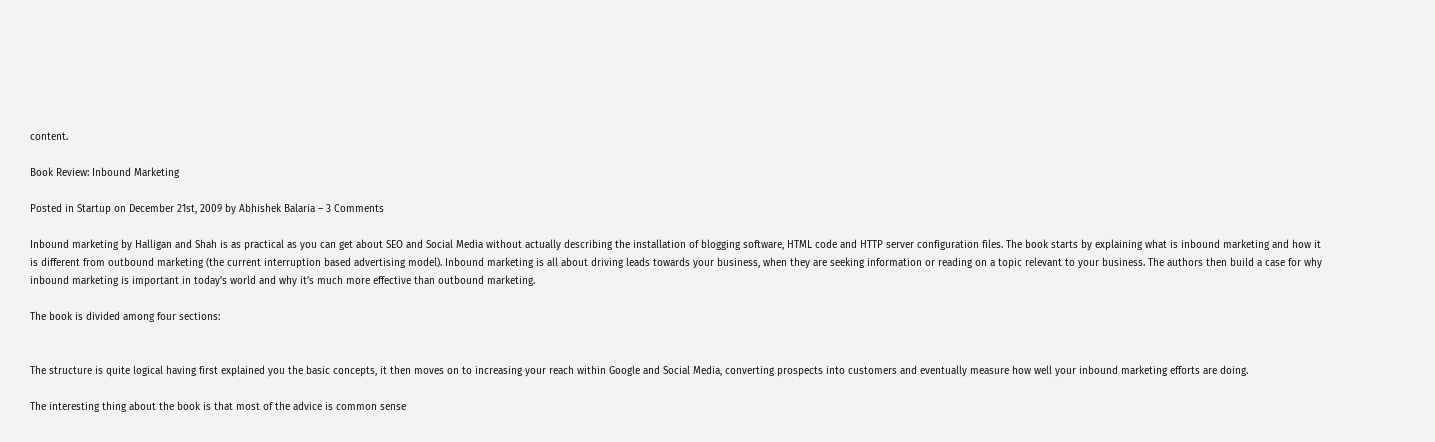content.

Book Review: Inbound Marketing

Posted in Startup on December 21st, 2009 by Abhishek Balaria – 3 Comments

Inbound marketing by Halligan and Shah is as practical as you can get about SEO and Social Media without actually describing the installation of blogging software, HTML code and HTTP server configuration files. The book starts by explaining what is inbound marketing and how it is different from outbound marketing (the current interruption based advertising model). Inbound marketing is all about driving leads towards your business, when they are seeking information or reading on a topic relevant to your business. The authors then build a case for why inbound marketing is important in today’s world and why it’s much more effective than outbound marketing.

The book is divided among four sections:


The structure is quite logical having first explained you the basic concepts, it then moves on to increasing your reach within Google and Social Media, converting prospects into customers and eventually measure how well your inbound marketing efforts are doing.

The interesting thing about the book is that most of the advice is common sense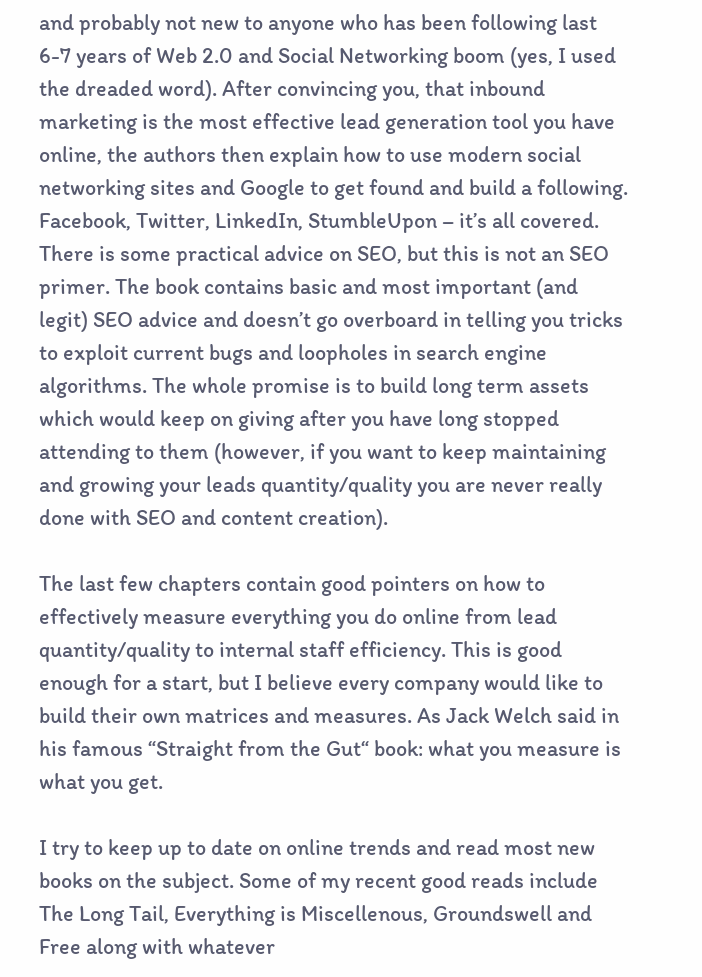and probably not new to anyone who has been following last 6-7 years of Web 2.0 and Social Networking boom (yes, I used the dreaded word). After convincing you, that inbound marketing is the most effective lead generation tool you have online, the authors then explain how to use modern social networking sites and Google to get found and build a following. Facebook, Twitter, LinkedIn, StumbleUpon – it’s all covered. There is some practical advice on SEO, but this is not an SEO primer. The book contains basic and most important (and legit) SEO advice and doesn’t go overboard in telling you tricks to exploit current bugs and loopholes in search engine algorithms. The whole promise is to build long term assets which would keep on giving after you have long stopped attending to them (however, if you want to keep maintaining and growing your leads quantity/quality you are never really done with SEO and content creation).

The last few chapters contain good pointers on how to effectively measure everything you do online from lead quantity/quality to internal staff efficiency. This is good enough for a start, but I believe every company would like to build their own matrices and measures. As Jack Welch said in his famous “Straight from the Gut“ book: what you measure is what you get.

I try to keep up to date on online trends and read most new books on the subject. Some of my recent good reads include The Long Tail, Everything is Miscellenous, Groundswell and Free along with whatever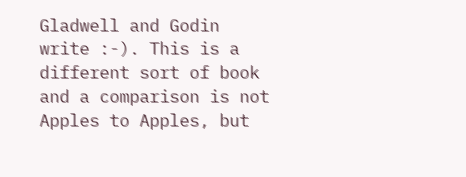Gladwell and Godin write :-). This is a different sort of book and a comparison is not Apples to Apples, but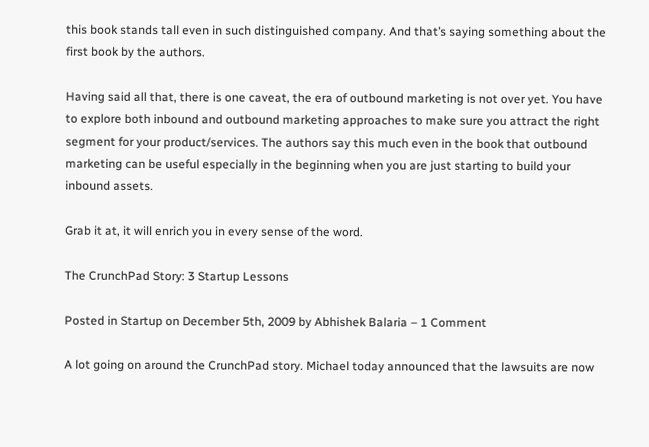this book stands tall even in such distinguished company. And that’s saying something about the first book by the authors.

Having said all that, there is one caveat, the era of outbound marketing is not over yet. You have to explore both inbound and outbound marketing approaches to make sure you attract the right segment for your product/services. The authors say this much even in the book that outbound marketing can be useful especially in the beginning when you are just starting to build your inbound assets.

Grab it at, it will enrich you in every sense of the word.

The CrunchPad Story: 3 Startup Lessons

Posted in Startup on December 5th, 2009 by Abhishek Balaria – 1 Comment

A lot going on around the CrunchPad story. Michael today announced that the lawsuits are now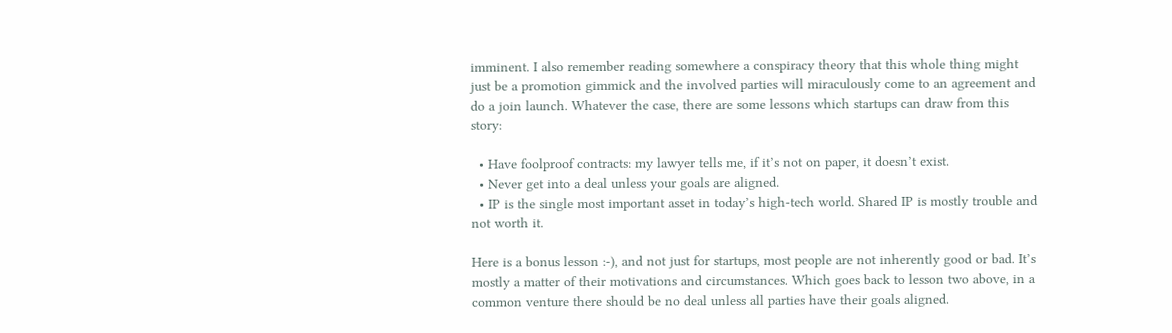imminent. I also remember reading somewhere a conspiracy theory that this whole thing might just be a promotion gimmick and the involved parties will miraculously come to an agreement and do a join launch. Whatever the case, there are some lessons which startups can draw from this story:

  • Have foolproof contracts: my lawyer tells me, if it’s not on paper, it doesn’t exist.
  • Never get into a deal unless your goals are aligned.
  • IP is the single most important asset in today’s high-tech world. Shared IP is mostly trouble and not worth it.

Here is a bonus lesson :-), and not just for startups, most people are not inherently good or bad. It’s mostly a matter of their motivations and circumstances. Which goes back to lesson two above, in a common venture there should be no deal unless all parties have their goals aligned.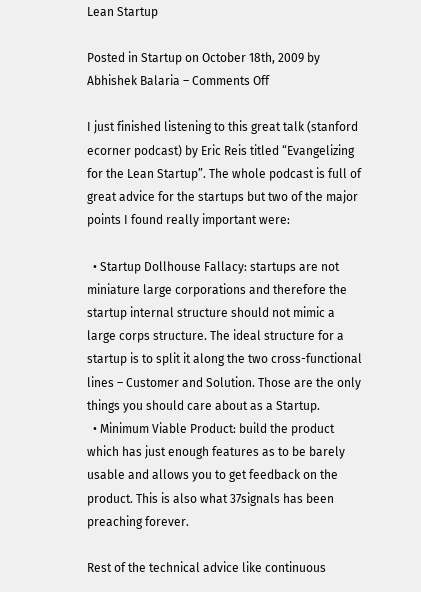Lean Startup

Posted in Startup on October 18th, 2009 by Abhishek Balaria – Comments Off

I just finished listening to this great talk (stanford ecorner podcast) by Eric Reis titled “Evangelizing for the Lean Startup”. The whole podcast is full of great advice for the startups but two of the major points I found really important were:

  • Startup Dollhouse Fallacy: startups are not miniature large corporations and therefore the startup internal structure should not mimic a large corps structure. The ideal structure for a startup is to split it along the two cross-functional lines – Customer and Solution. Those are the only things you should care about as a Startup.
  • Minimum Viable Product: build the product which has just enough features as to be barely usable and allows you to get feedback on the product. This is also what 37signals has been preaching forever.

Rest of the technical advice like continuous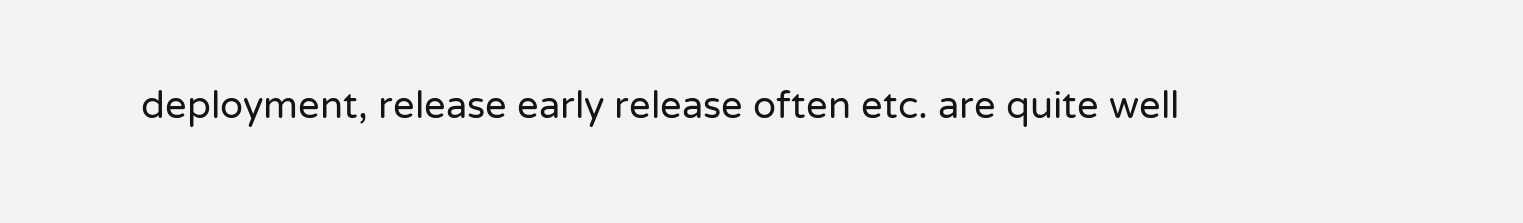deployment, release early release often etc. are quite well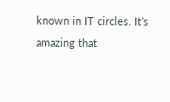known in IT circles. It’s amazing that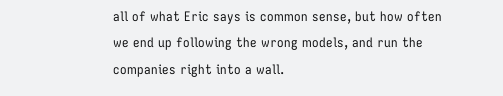all of what Eric says is common sense, but how often we end up following the wrong models, and run the companies right into a wall.